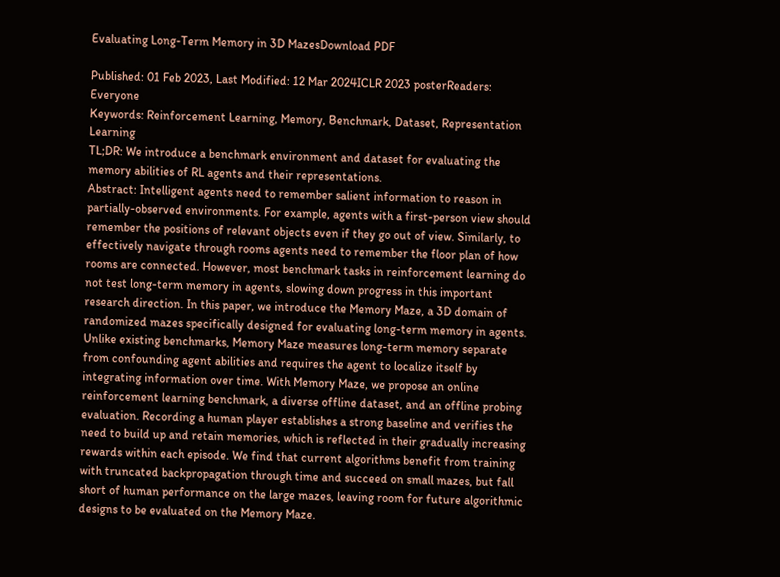Evaluating Long-Term Memory in 3D MazesDownload PDF

Published: 01 Feb 2023, Last Modified: 12 Mar 2024ICLR 2023 posterReaders: Everyone
Keywords: Reinforcement Learning, Memory, Benchmark, Dataset, Representation Learning
TL;DR: We introduce a benchmark environment and dataset for evaluating the memory abilities of RL agents and their representations.
Abstract: Intelligent agents need to remember salient information to reason in partially-observed environments. For example, agents with a first-person view should remember the positions of relevant objects even if they go out of view. Similarly, to effectively navigate through rooms agents need to remember the floor plan of how rooms are connected. However, most benchmark tasks in reinforcement learning do not test long-term memory in agents, slowing down progress in this important research direction. In this paper, we introduce the Memory Maze, a 3D domain of randomized mazes specifically designed for evaluating long-term memory in agents. Unlike existing benchmarks, Memory Maze measures long-term memory separate from confounding agent abilities and requires the agent to localize itself by integrating information over time. With Memory Maze, we propose an online reinforcement learning benchmark, a diverse offline dataset, and an offline probing evaluation. Recording a human player establishes a strong baseline and verifies the need to build up and retain memories, which is reflected in their gradually increasing rewards within each episode. We find that current algorithms benefit from training with truncated backpropagation through time and succeed on small mazes, but fall short of human performance on the large mazes, leaving room for future algorithmic designs to be evaluated on the Memory Maze.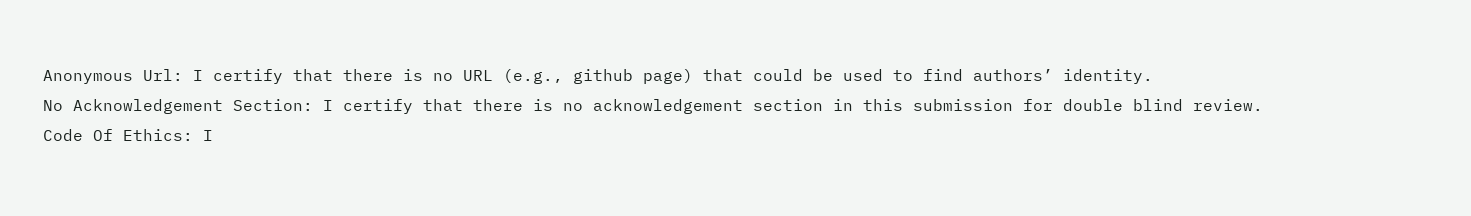Anonymous Url: I certify that there is no URL (e.g., github page) that could be used to find authors’ identity.
No Acknowledgement Section: I certify that there is no acknowledgement section in this submission for double blind review.
Code Of Ethics: I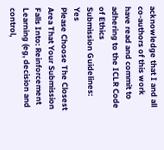acknowledge that I and all co-authors of this work have read and commit to adhering to the ICLR Code of Ethics
Submission Guidelines: Yes
Please Choose The Closest Area That Your Submission Falls Into: Reinforcement Learning (eg, decision and control,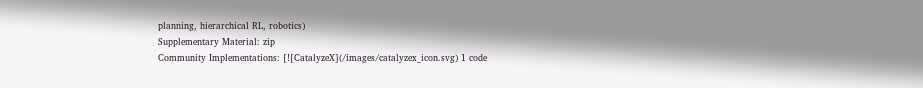planning, hierarchical RL, robotics)
Supplementary Material: zip
Community Implementations: [![CatalyzeX](/images/catalyzex_icon.svg) 1 code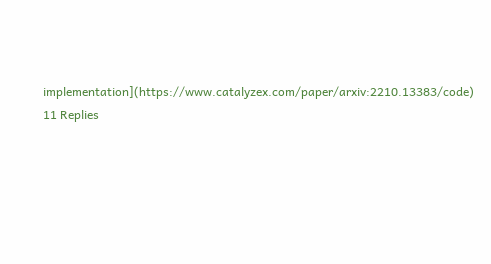implementation](https://www.catalyzex.com/paper/arxiv:2210.13383/code)
11 Replies